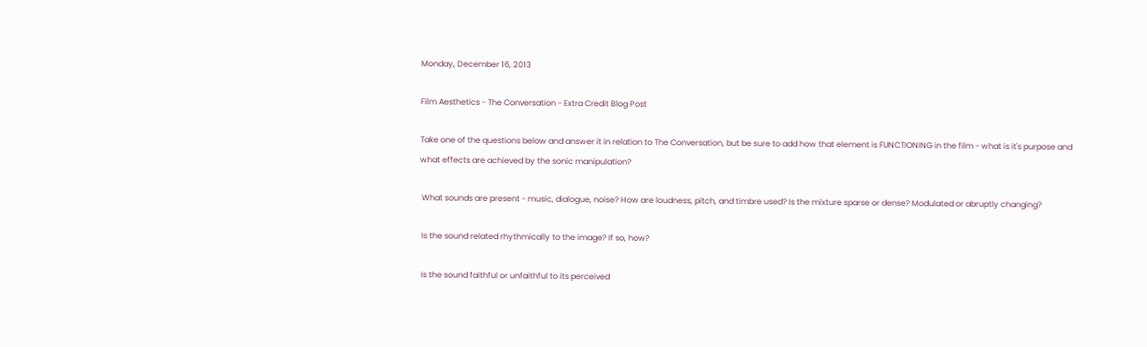Monday, December 16, 2013

Film Aesthetics - The Conversation - Extra Credit Blog Post

Take one of the questions below and answer it in relation to The Conversation, but be sure to add how that element is FUNCTIONING in the film - what is it's purpose and what effects are achieved by the sonic manipulation?

 What sounds are present - music, dialogue, noise? How are loudness, pitch, and timbre used? Is the mixture sparse or dense? Modulated or abruptly changing?

 Is the sound related rhythmically to the image? If so, how?

 Is the sound faithful or unfaithful to its perceived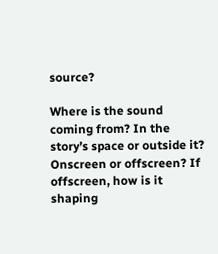source?

Where is the sound coming from? In the story’s space or outside it? Onscreen or offscreen? If offscreen, how is it shaping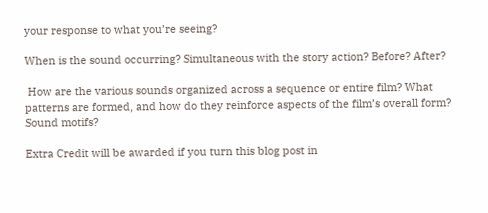your response to what you’re seeing?

When is the sound occurring? Simultaneous with the story action? Before? After?

 How are the various sounds organized across a sequence or entire film? What patterns are formed, and how do they reinforce aspects of the film’s overall form? Sound motifs?

Extra Credit will be awarded if you turn this blog post in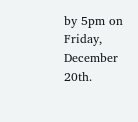by 5pm on Friday, December 20th.